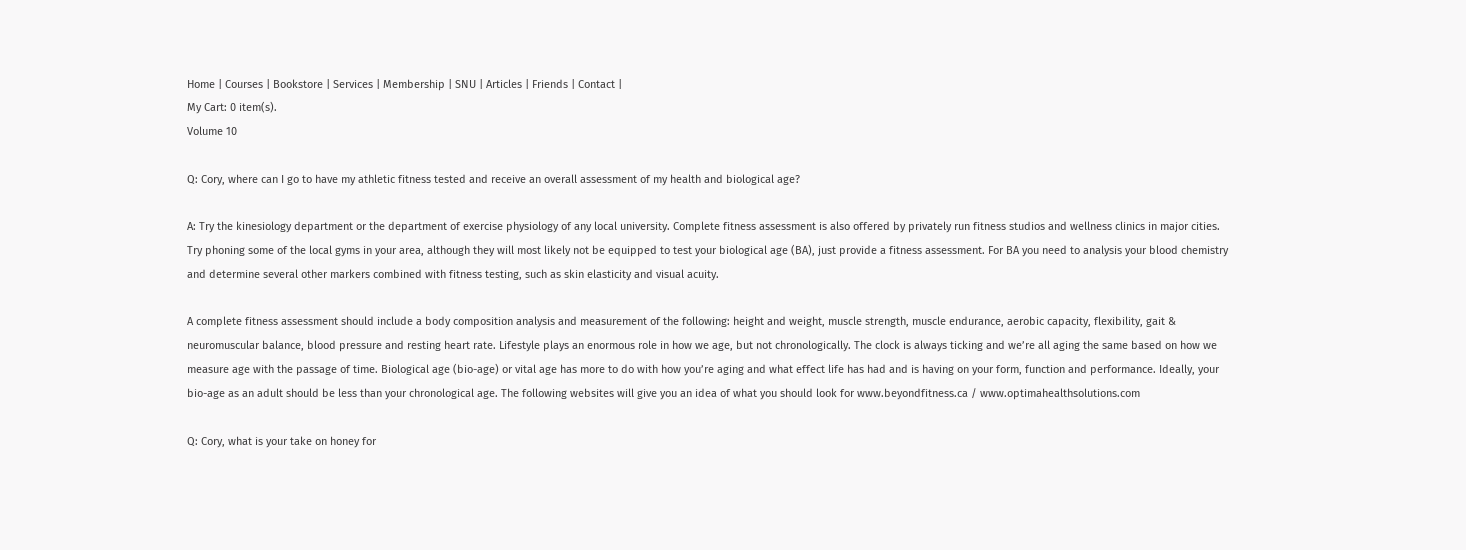Home | Courses | Bookstore | Services | Membership | SNU | Articles | Friends | Contact |
My Cart: 0 item(s).
Volume 10

Q: Cory, where can I go to have my athletic fitness tested and receive an overall assessment of my health and biological age?

A: Try the kinesiology department or the department of exercise physiology of any local university. Complete fitness assessment is also offered by privately run fitness studios and wellness clinics in major cities. Try phoning some of the local gyms in your area, although they will most likely not be equipped to test your biological age (BA), just provide a fitness assessment. For BA you need to analysis your blood chemistry and determine several other markers combined with fitness testing, such as skin elasticity and visual acuity.

A complete fitness assessment should include a body composition analysis and measurement of the following: height and weight, muscle strength, muscle endurance, aerobic capacity, flexibility, gait & neuromuscular balance, blood pressure and resting heart rate. Lifestyle plays an enormous role in how we age, but not chronologically. The clock is always ticking and we’re all aging the same based on how we measure age with the passage of time. Biological age (bio-age) or vital age has more to do with how you’re aging and what effect life has had and is having on your form, function and performance. Ideally, your bio-age as an adult should be less than your chronological age. The following websites will give you an idea of what you should look for www.beyondfitness.ca / www.optimahealthsolutions.com

Q: Cory, what is your take on honey for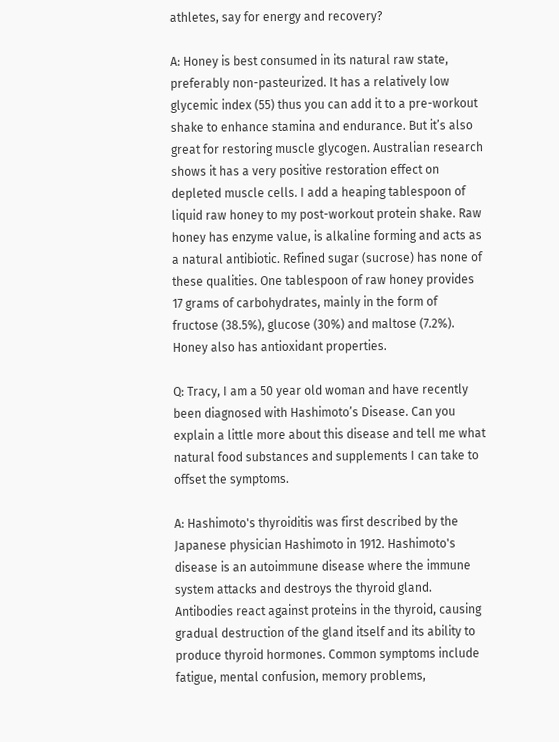athletes, say for energy and recovery?

A: Honey is best consumed in its natural raw state, preferably non-pasteurized. It has a relatively low glycemic index (55) thus you can add it to a pre-workout shake to enhance stamina and endurance. But it’s also great for restoring muscle glycogen. Australian research shows it has a very positive restoration effect on depleted muscle cells. I add a heaping tablespoon of liquid raw honey to my post-workout protein shake. Raw honey has enzyme value, is alkaline forming and acts as a natural antibiotic. Refined sugar (sucrose) has none of these qualities. One tablespoon of raw honey provides 17 grams of carbohydrates, mainly in the form of fructose (38.5%), glucose (30%) and maltose (7.2%). Honey also has antioxidant properties.

Q: Tracy, I am a 50 year old woman and have recently been diagnosed with Hashimoto’s Disease. Can you explain a little more about this disease and tell me what natural food substances and supplements I can take to offset the symptoms.

A: Hashimoto's thyroiditis was first described by the Japanese physician Hashimoto in 1912. Hashimoto's disease is an autoimmune disease where the immune system attacks and destroys the thyroid gland. Antibodies react against proteins in the thyroid, causing gradual destruction of the gland itself and its ability to produce thyroid hormones. Common symptoms include fatigue, mental confusion, memory problems,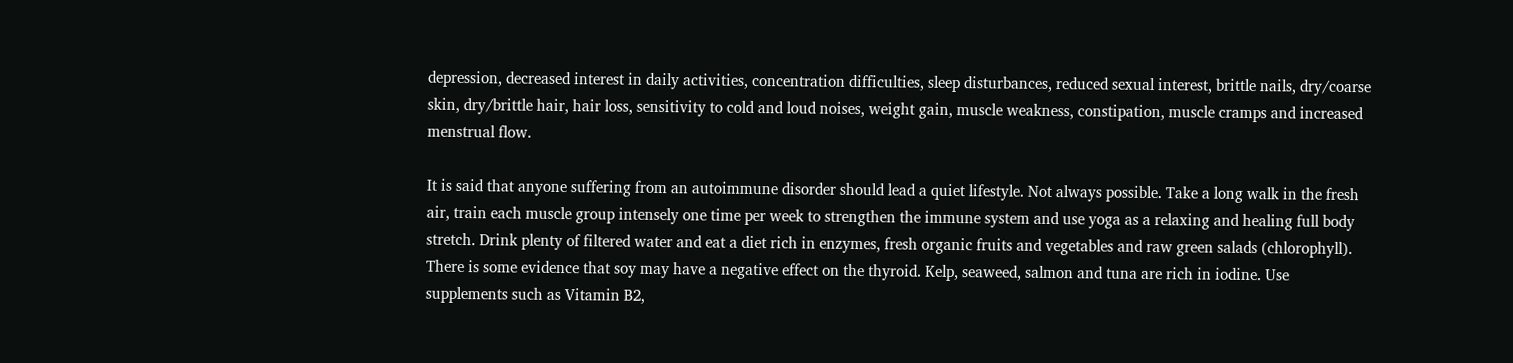depression, decreased interest in daily activities, concentration difficulties, sleep disturbances, reduced sexual interest, brittle nails, dry/coarse skin, dry/brittle hair, hair loss, sensitivity to cold and loud noises, weight gain, muscle weakness, constipation, muscle cramps and increased menstrual flow.

It is said that anyone suffering from an autoimmune disorder should lead a quiet lifestyle. Not always possible. Take a long walk in the fresh air, train each muscle group intensely one time per week to strengthen the immune system and use yoga as a relaxing and healing full body stretch. Drink plenty of filtered water and eat a diet rich in enzymes, fresh organic fruits and vegetables and raw green salads (chlorophyll). There is some evidence that soy may have a negative effect on the thyroid. Kelp, seaweed, salmon and tuna are rich in iodine. Use supplements such as Vitamin B2,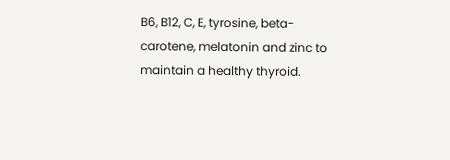B6, B12, C, E, tyrosine, beta-carotene, melatonin and zinc to maintain a healthy thyroid.